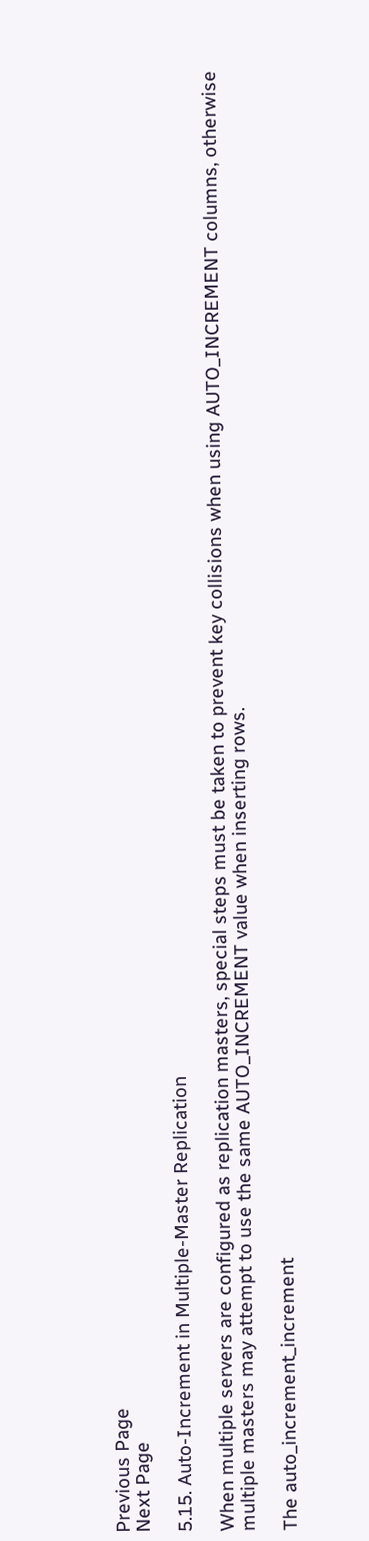Previous Page
Next Page

5.15. Auto-Increment in Multiple-Master Replication

When multiple servers are configured as replication masters, special steps must be taken to prevent key collisions when using AUTO_INCREMENT columns, otherwise multiple masters may attempt to use the same AUTO_INCREMENT value when inserting rows.

The auto_increment_increment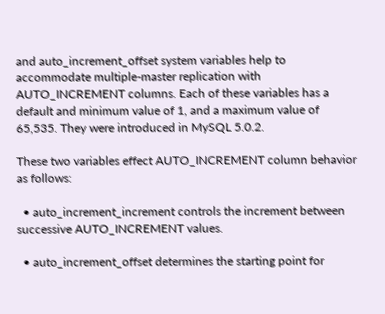and auto_increment_offset system variables help to accommodate multiple-master replication with AUTO_INCREMENT columns. Each of these variables has a default and minimum value of 1, and a maximum value of 65,535. They were introduced in MySQL 5.0.2.

These two variables effect AUTO_INCREMENT column behavior as follows:

  • auto_increment_increment controls the increment between successive AUTO_INCREMENT values.

  • auto_increment_offset determines the starting point for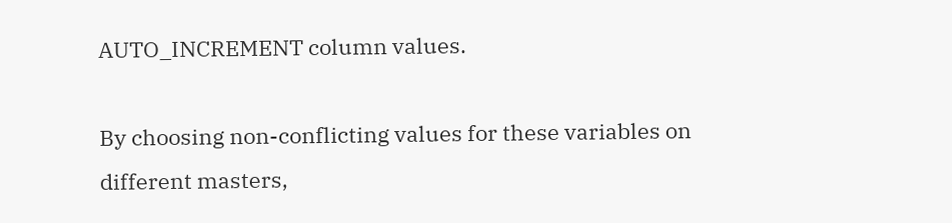AUTO_INCREMENT column values.

By choosing non-conflicting values for these variables on different masters,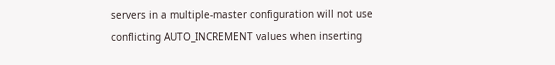servers in a multiple-master configuration will not use conflicting AUTO_INCREMENT values when inserting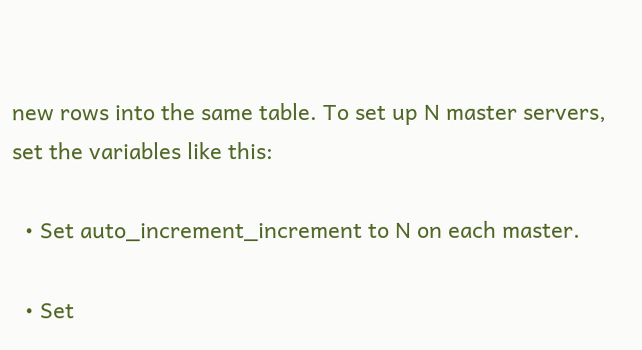new rows into the same table. To set up N master servers, set the variables like this:

  • Set auto_increment_increment to N on each master.

  • Set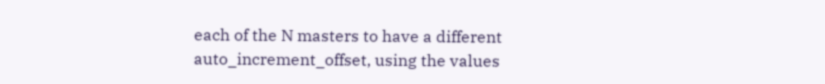each of the N masters to have a different auto_increment_offset, using the values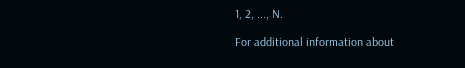1, 2, ..., N.

For additional information about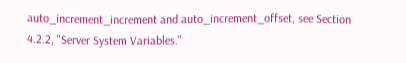auto_increment_increment and auto_increment_offset, see Section 4.2.2, "Server System Variables."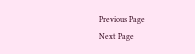Previous Page
Next Page